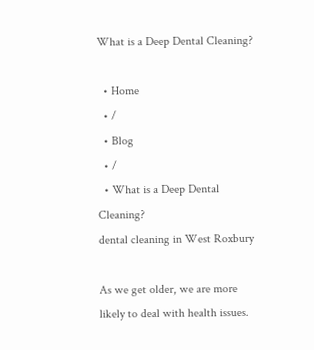What is a Deep Dental Cleaning?

  • Home
  • /
  • Blog
  • /
  • What is a Deep Dental Cleaning?
dental cleaning in West Roxbury

As we get older, we are more likely to deal with health issues.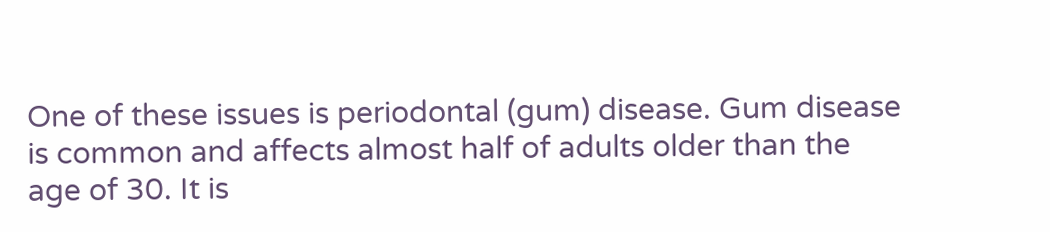One of these issues is periodontal (gum) disease. Gum disease is common and affects almost half of adults older than the age of 30. It is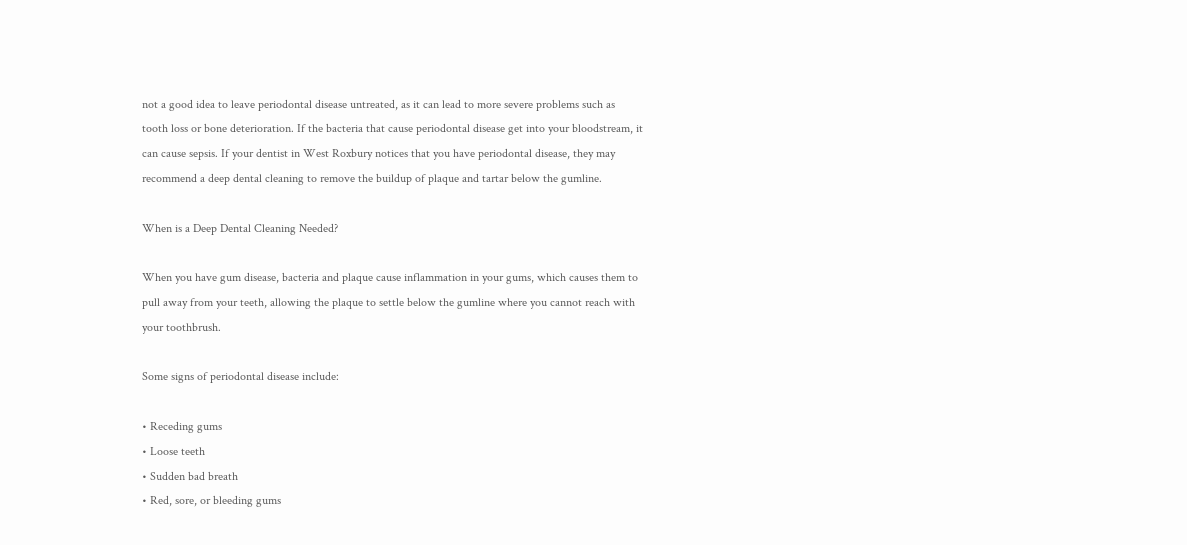not a good idea to leave periodontal disease untreated, as it can lead to more severe problems such as tooth loss or bone deterioration. If the bacteria that cause periodontal disease get into your bloodstream, it can cause sepsis. If your dentist in West Roxbury notices that you have periodontal disease, they may recommend a deep dental cleaning to remove the buildup of plaque and tartar below the gumline.

When is a Deep Dental Cleaning Needed?

When you have gum disease, bacteria and plaque cause inflammation in your gums, which causes them to pull away from your teeth, allowing the plaque to settle below the gumline where you cannot reach with your toothbrush.

Some signs of periodontal disease include:

• Receding gums
• Loose teeth
• Sudden bad breath
• Red, sore, or bleeding gums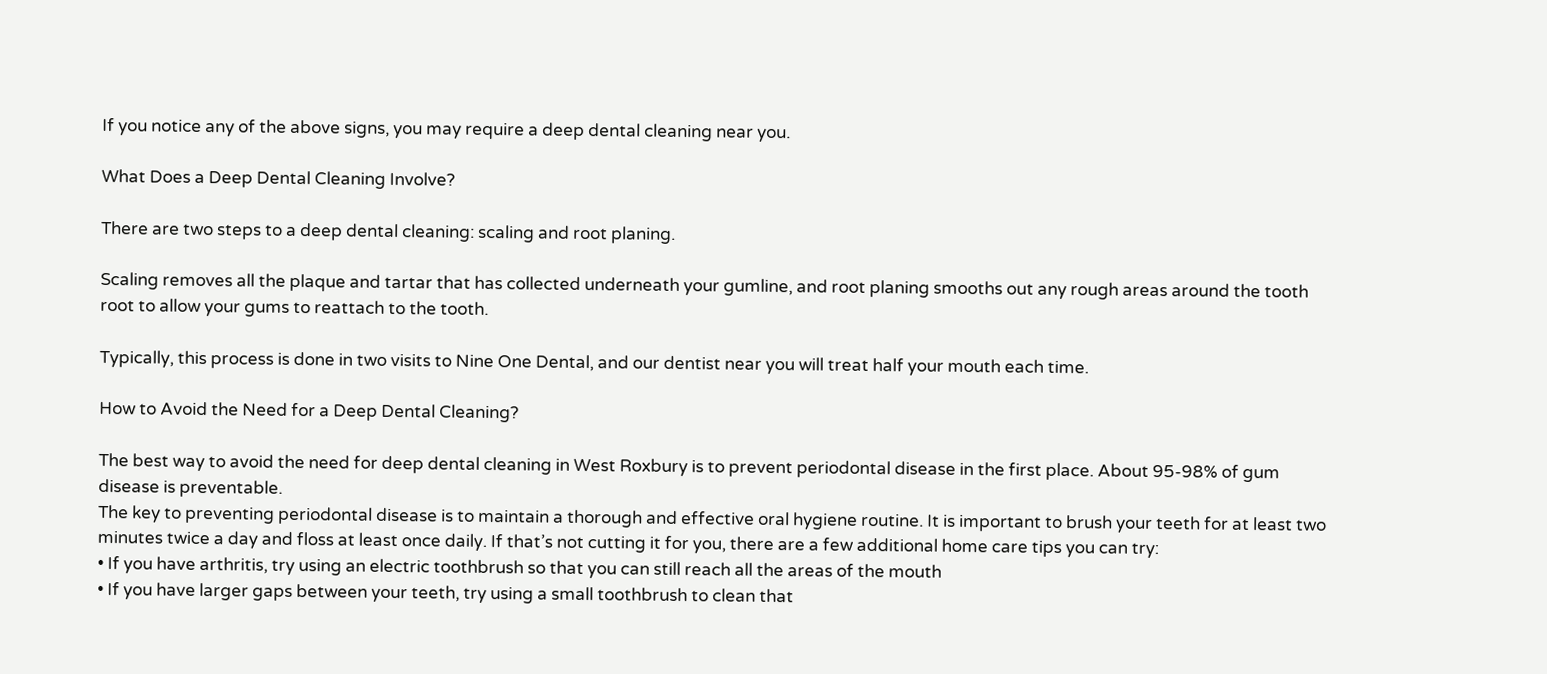If you notice any of the above signs, you may require a deep dental cleaning near you.

What Does a Deep Dental Cleaning Involve?

There are two steps to a deep dental cleaning: scaling and root planing.

Scaling removes all the plaque and tartar that has collected underneath your gumline, and root planing smooths out any rough areas around the tooth root to allow your gums to reattach to the tooth.

Typically, this process is done in two visits to Nine One Dental, and our dentist near you will treat half your mouth each time.

How to Avoid the Need for a Deep Dental Cleaning?

The best way to avoid the need for deep dental cleaning in West Roxbury is to prevent periodontal disease in the first place. About 95-98% of gum disease is preventable.
The key to preventing periodontal disease is to maintain a thorough and effective oral hygiene routine. It is important to brush your teeth for at least two minutes twice a day and floss at least once daily. If that’s not cutting it for you, there are a few additional home care tips you can try:
• If you have arthritis, try using an electric toothbrush so that you can still reach all the areas of the mouth
• If you have larger gaps between your teeth, try using a small toothbrush to clean that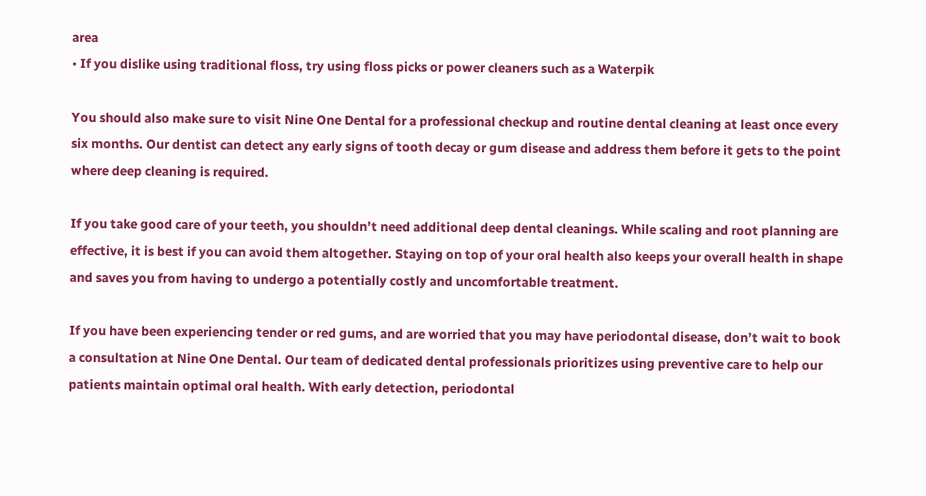area
• If you dislike using traditional floss, try using floss picks or power cleaners such as a Waterpik

You should also make sure to visit Nine One Dental for a professional checkup and routine dental cleaning at least once every six months. Our dentist can detect any early signs of tooth decay or gum disease and address them before it gets to the point where deep cleaning is required.

If you take good care of your teeth, you shouldn’t need additional deep dental cleanings. While scaling and root planning are effective, it is best if you can avoid them altogether. Staying on top of your oral health also keeps your overall health in shape and saves you from having to undergo a potentially costly and uncomfortable treatment.

If you have been experiencing tender or red gums, and are worried that you may have periodontal disease, don’t wait to book a consultation at Nine One Dental. Our team of dedicated dental professionals prioritizes using preventive care to help our patients maintain optimal oral health. With early detection, periodontal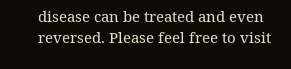disease can be treated and even reversed. Please feel free to visit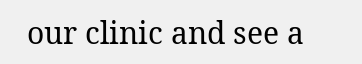our clinic and see a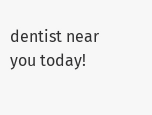dentist near you today!